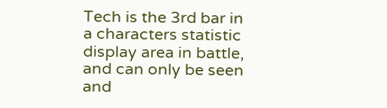Tech is the 3rd bar in a characters statistic display area in battle, and can only be seen and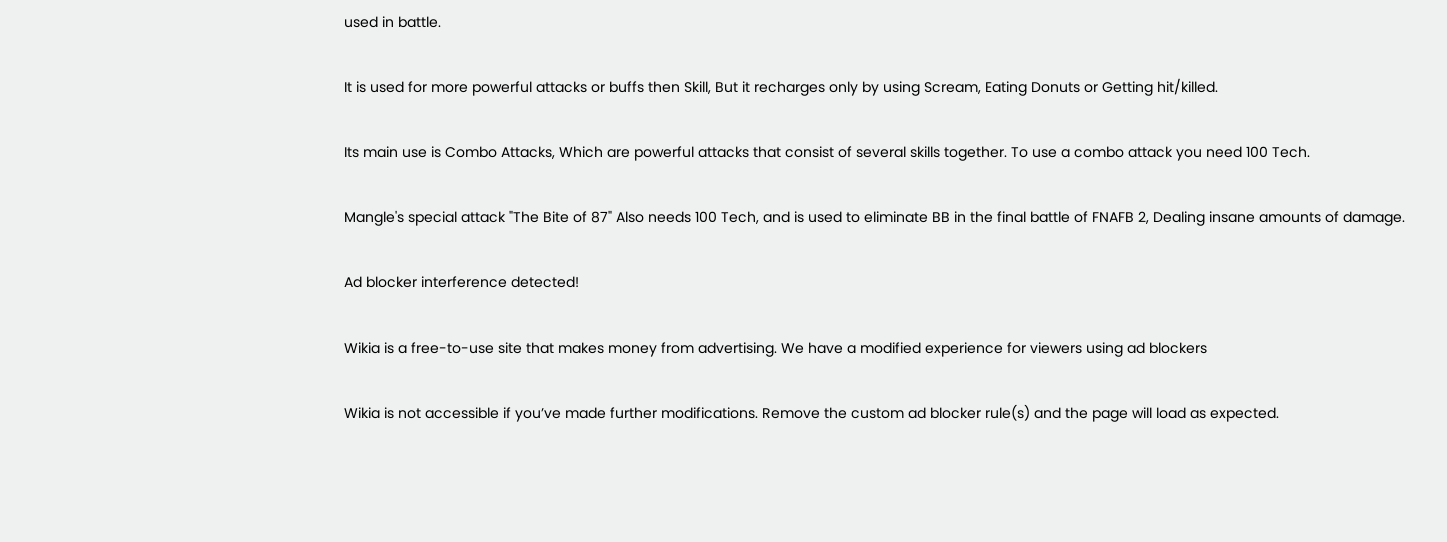used in battle.

It is used for more powerful attacks or buffs then Skill, But it recharges only by using Scream, Eating Donuts or Getting hit/killed.

Its main use is Combo Attacks, Which are powerful attacks that consist of several skills together. To use a combo attack you need 100 Tech.

Mangle's special attack "The Bite of 87" Also needs 100 Tech, and is used to eliminate BB in the final battle of FNAFB 2, Dealing insane amounts of damage.

Ad blocker interference detected!

Wikia is a free-to-use site that makes money from advertising. We have a modified experience for viewers using ad blockers

Wikia is not accessible if you’ve made further modifications. Remove the custom ad blocker rule(s) and the page will load as expected.